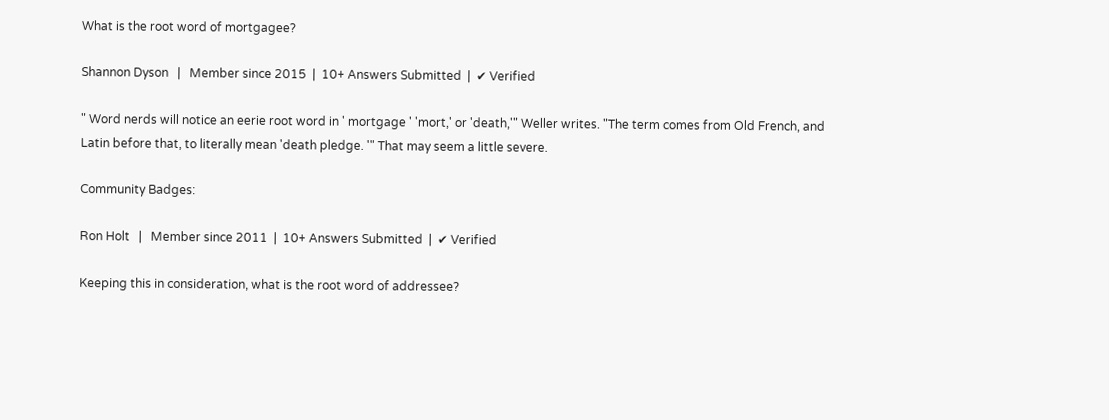What is the root word of mortgagee?

Shannon Dyson   |   Member since 2015  |  10+ Answers Submitted  |  ✔ Verified

" Word nerds will notice an eerie root word in ' mortgage ' 'mort,' or 'death,'" Weller writes. "The term comes from Old French, and Latin before that, to literally mean 'death pledge. '" That may seem a little severe.

Community Badges:

Ron Holt   |   Member since 2011  |  10+ Answers Submitted  |  ✔ Verified

Keeping this in consideration, what is the root word of addressee?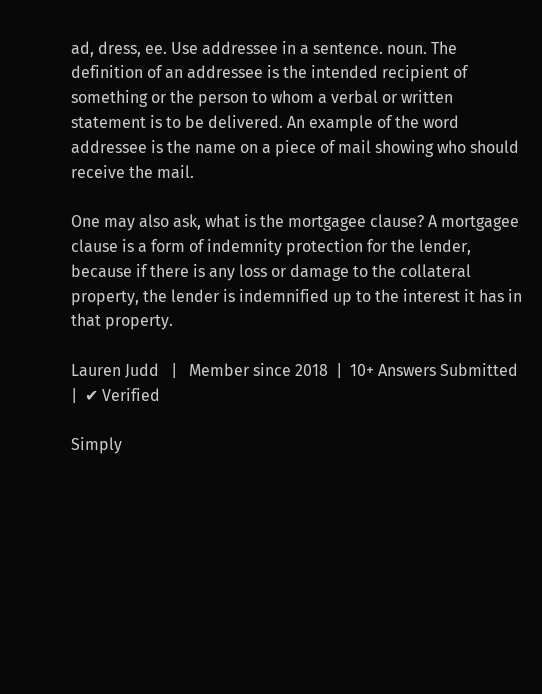ad, dress, ee. Use addressee in a sentence. noun. The definition of an addressee is the intended recipient of something or the person to whom a verbal or written statement is to be delivered. An example of the word addressee is the name on a piece of mail showing who should receive the mail.

One may also ask, what is the mortgagee clause? A mortgagee clause is a form of indemnity protection for the lender, because if there is any loss or damage to the collateral property, the lender is indemnified up to the interest it has in that property.

Lauren Judd   |   Member since 2018  |  10+ Answers Submitted  |  ✔ Verified

Simply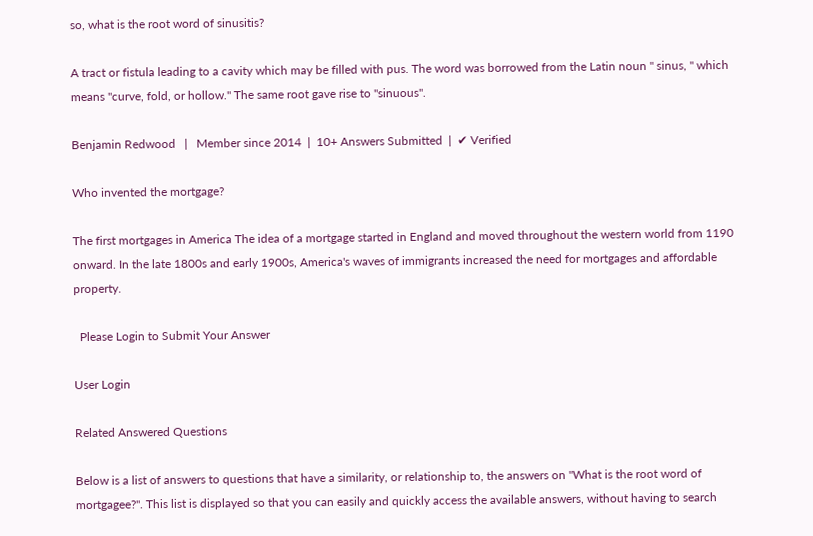so, what is the root word of sinusitis?

A tract or fistula leading to a cavity which may be filled with pus. The word was borrowed from the Latin noun " sinus, " which means "curve, fold, or hollow." The same root gave rise to "sinuous".

Benjamin Redwood   |   Member since 2014  |  10+ Answers Submitted  |  ✔ Verified

Who invented the mortgage?

The first mortgages in America The idea of a mortgage started in England and moved throughout the western world from 1190 onward. In the late 1800s and early 1900s, America's waves of immigrants increased the need for mortgages and affordable property.

  Please Login to Submit Your Answer

User Login

Related Answered Questions

Below is a list of answers to questions that have a similarity, or relationship to, the answers on "What is the root word of mortgagee?". This list is displayed so that you can easily and quickly access the available answers, without having to search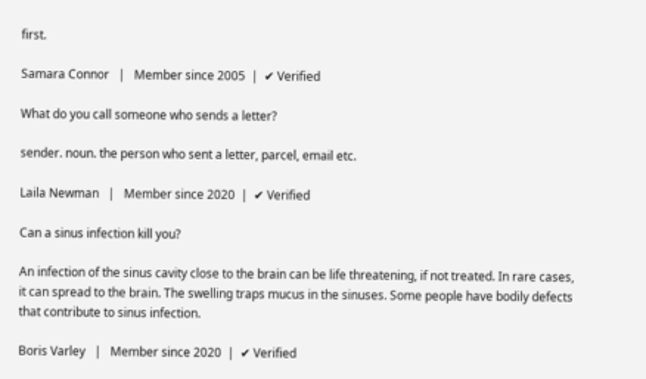first.

Samara Connor   |   Member since 2005  |  ✔ Verified

What do you call someone who sends a letter?

sender. noun. the person who sent a letter, parcel, email etc.

Laila Newman   |   Member since 2020  |  ✔ Verified

Can a sinus infection kill you?

An infection of the sinus cavity close to the brain can be life threatening, if not treated. In rare cases, it can spread to the brain. The swelling traps mucus in the sinuses. Some people have bodily defects that contribute to sinus infection.

Boris Varley   |   Member since 2020  |  ✔ Verified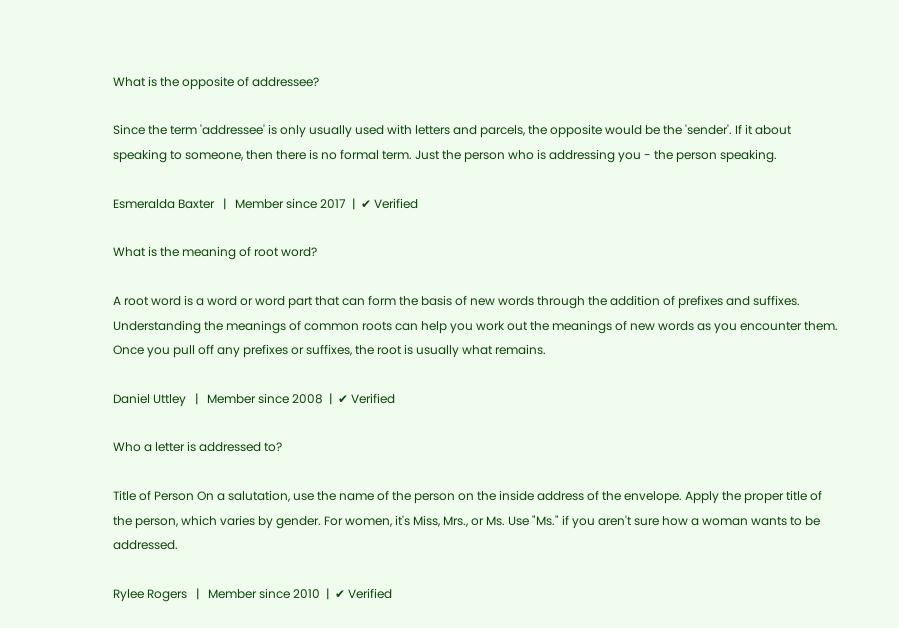What is the opposite of addressee?

Since the term 'addressee' is only usually used with letters and parcels, the opposite would be the 'sender'. If it about speaking to someone, then there is no formal term. Just the person who is addressing you - the person speaking.

Esmeralda Baxter   |   Member since 2017  |  ✔ Verified

What is the meaning of root word?

A root word is a word or word part that can form the basis of new words through the addition of prefixes and suffixes. Understanding the meanings of common roots can help you work out the meanings of new words as you encounter them. Once you pull off any prefixes or suffixes, the root is usually what remains.

Daniel Uttley   |   Member since 2008  |  ✔ Verified

Who a letter is addressed to?

Title of Person On a salutation, use the name of the person on the inside address of the envelope. Apply the proper title of the person, which varies by gender. For women, it's Miss, Mrs., or Ms. Use "Ms." if you aren't sure how a woman wants to be addressed.

Rylee Rogers   |   Member since 2010  |  ✔ Verified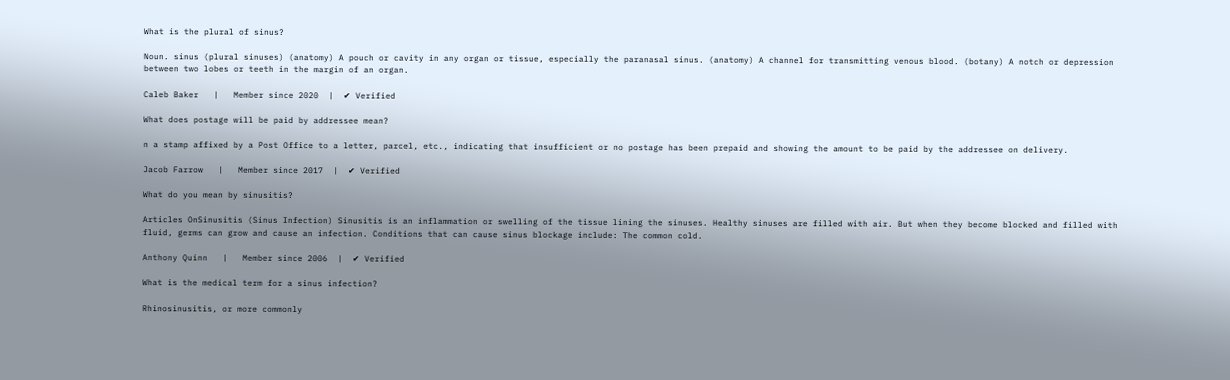What is the plural of sinus?

Noun. sinus (plural sinuses) (anatomy) A pouch or cavity in any organ or tissue, especially the paranasal sinus. (anatomy) A channel for transmitting venous blood. (botany) A notch or depression between two lobes or teeth in the margin of an organ.

Caleb Baker   |   Member since 2020  |  ✔ Verified

What does postage will be paid by addressee mean?

n a stamp affixed by a Post Office to a letter, parcel, etc., indicating that insufficient or no postage has been prepaid and showing the amount to be paid by the addressee on delivery.

Jacob Farrow   |   Member since 2017  |  ✔ Verified

What do you mean by sinusitis?

Articles OnSinusitis (Sinus Infection) Sinusitis is an inflammation or swelling of the tissue lining the sinuses. Healthy sinuses are filled with air. But when they become blocked and filled with fluid, germs can grow and cause an infection. Conditions that can cause sinus blockage include: The common cold.

Anthony Quinn   |   Member since 2006  |  ✔ Verified

What is the medical term for a sinus infection?

Rhinosinusitis, or more commonly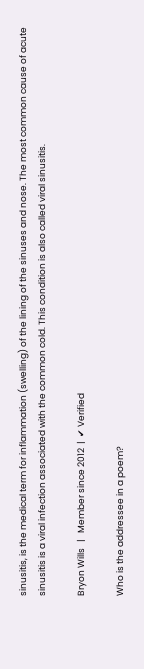sinusitis, is the medical term for inflammation (swelling) of the lining of the sinuses and nose. The most common cause of acute sinusitis is a viral infection associated with the common cold. This condition is also called viral sinusitis.

Bryon Wills   |   Member since 2012  |  ✔ Verified

Who is the addressee in a poem?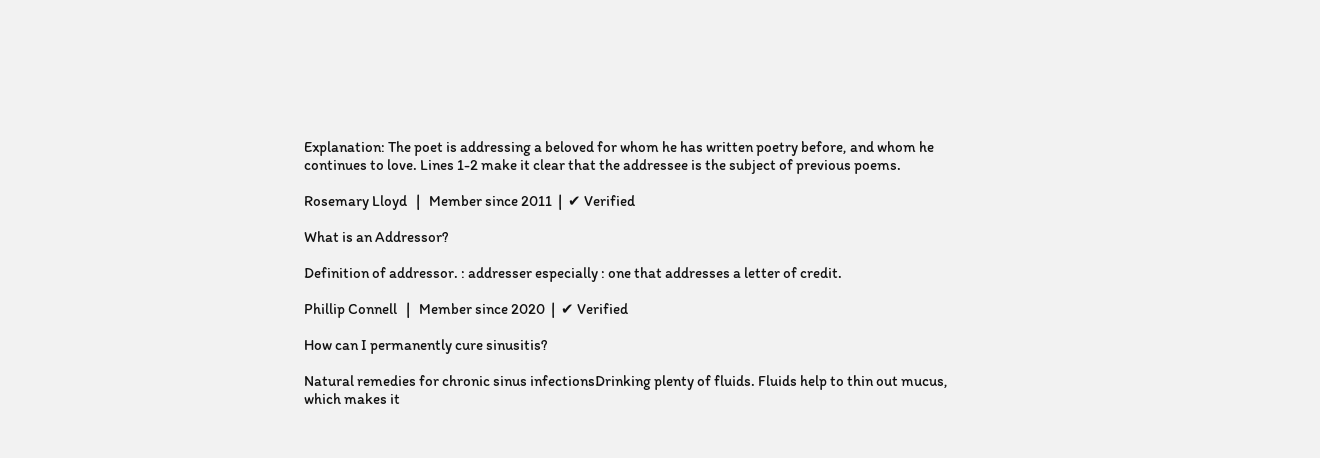Explanation: The poet is addressing a beloved for whom he has written poetry before, and whom he continues to love. Lines 1-2 make it clear that the addressee is the subject of previous poems.

Rosemary Lloyd   |   Member since 2011  |  ✔ Verified

What is an Addressor?

Definition of addressor. : addresser especially : one that addresses a letter of credit.

Phillip Connell   |   Member since 2020  |  ✔ Verified

How can I permanently cure sinusitis?

Natural remedies for chronic sinus infectionsDrinking plenty of fluids. Fluids help to thin out mucus, which makes it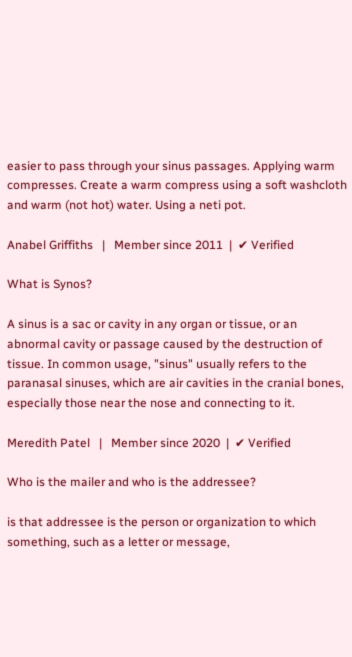easier to pass through your sinus passages. Applying warm compresses. Create a warm compress using a soft washcloth and warm (not hot) water. Using a neti pot.

Anabel Griffiths   |   Member since 2011  |  ✔ Verified

What is Synos?

A sinus is a sac or cavity in any organ or tissue, or an abnormal cavity or passage caused by the destruction of tissue. In common usage, "sinus" usually refers to the paranasal sinuses, which are air cavities in the cranial bones, especially those near the nose and connecting to it.

Meredith Patel   |   Member since 2020  |  ✔ Verified

Who is the mailer and who is the addressee?

is that addressee is the person or organization to which something, such as a letter or message,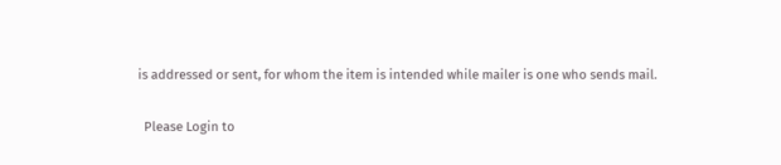is addressed or sent, for whom the item is intended while mailer is one who sends mail.

  Please Login to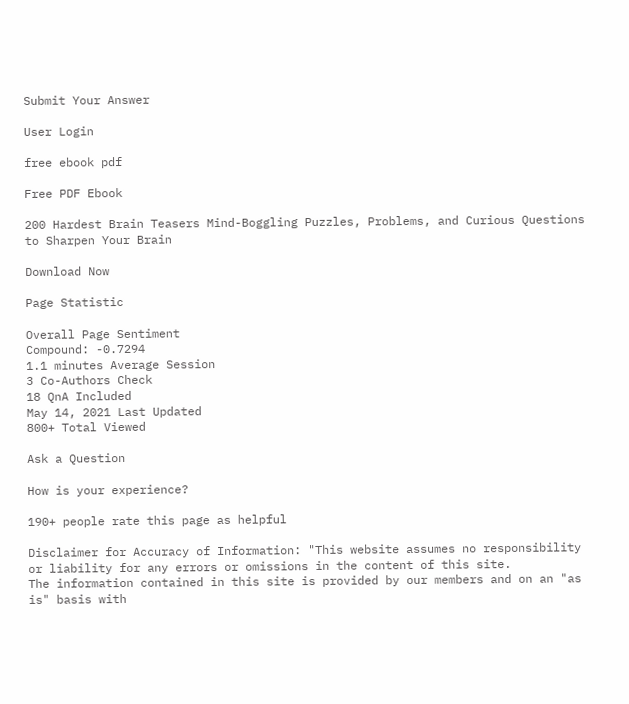Submit Your Answer

User Login

free ebook pdf

Free PDF Ebook

200 Hardest Brain Teasers Mind-Boggling Puzzles, Problems, and Curious Questions to Sharpen Your Brain

Download Now

Page Statistic

Overall Page Sentiment
Compound: -0.7294
1.1 minutes Average Session
3 Co-Authors Check
18 QnA Included
May 14, 2021 Last Updated
800+ Total Viewed

Ask a Question

How is your experience?

190+ people rate this page as helpful

Disclaimer for Accuracy of Information: "This website assumes no responsibility or liability for any errors or omissions in the content of this site.
The information contained in this site is provided by our members and on an "as is" basis with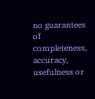no guarantees of completeness, accuracy, usefulness or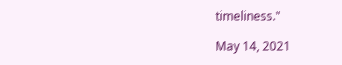timeliness."

May 14, 2021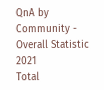QnA by Community - Overall Statistic 2021
Total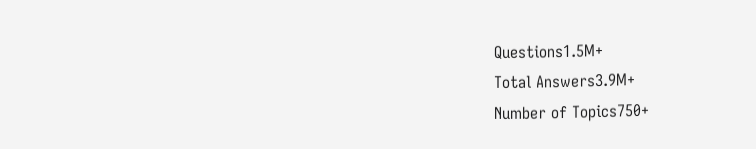Questions1.5M+
Total Answers3.9M+
Number of Topics750+